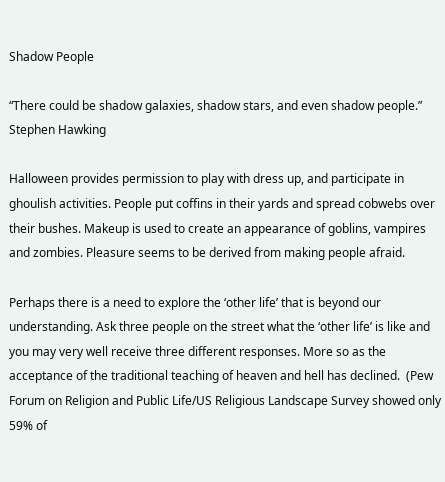Shadow People

“There could be shadow galaxies, shadow stars, and even shadow people.”  Stephen Hawking

Halloween provides permission to play with dress up, and participate in ghoulish activities. People put coffins in their yards and spread cobwebs over their bushes. Makeup is used to create an appearance of goblins, vampires and zombies. Pleasure seems to be derived from making people afraid.

Perhaps there is a need to explore the ‘other life’ that is beyond our understanding. Ask three people on the street what the ‘other life’ is like and you may very well receive three different responses. More so as the acceptance of the traditional teaching of heaven and hell has declined.  (Pew Forum on Religion and Public Life/US Religious Landscape Survey showed only 59% of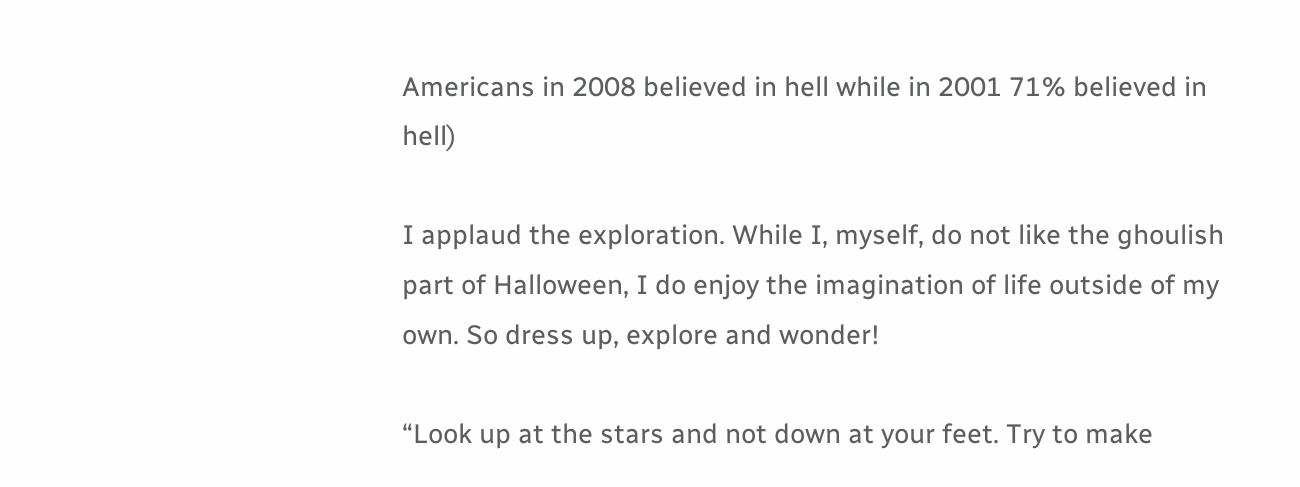Americans in 2008 believed in hell while in 2001 71% believed in hell)

I applaud the exploration. While I, myself, do not like the ghoulish part of Halloween, I do enjoy the imagination of life outside of my own. So dress up, explore and wonder!

“Look up at the stars and not down at your feet. Try to make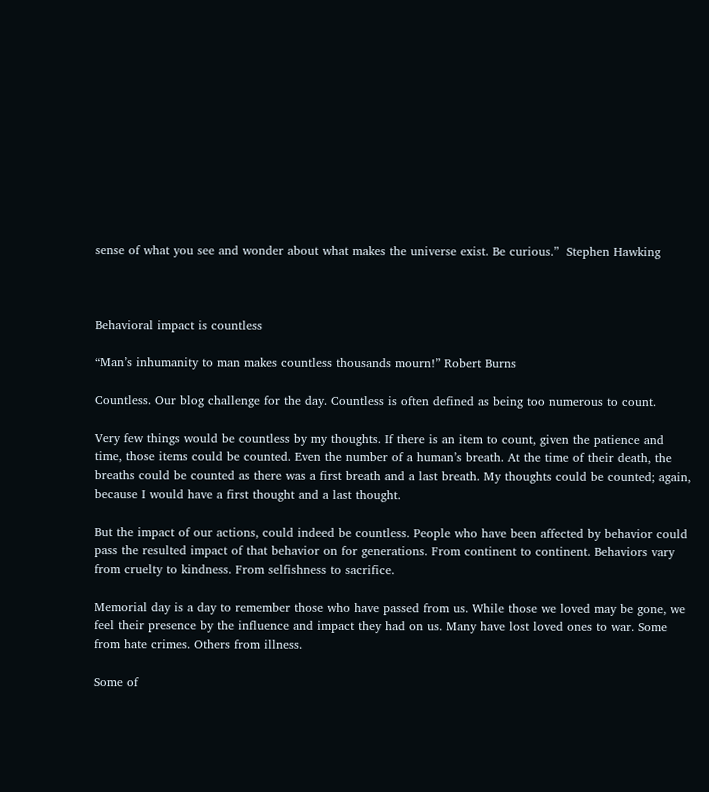sense of what you see and wonder about what makes the universe exist. Be curious.”  Stephen Hawking



Behavioral impact is countless

“Man’s inhumanity to man makes countless thousands mourn!” Robert Burns

Countless. Our blog challenge for the day. Countless is often defined as being too numerous to count.

Very few things would be countless by my thoughts. If there is an item to count, given the patience and time, those items could be counted. Even the number of a human’s breath. At the time of their death, the breaths could be counted as there was a first breath and a last breath. My thoughts could be counted; again, because I would have a first thought and a last thought.

But the impact of our actions, could indeed be countless. People who have been affected by behavior could pass the resulted impact of that behavior on for generations. From continent to continent. Behaviors vary from cruelty to kindness. From selfishness to sacrifice.

Memorial day is a day to remember those who have passed from us. While those we loved may be gone, we feel their presence by the influence and impact they had on us. Many have lost loved ones to war. Some from hate crimes. Others from illness.

Some of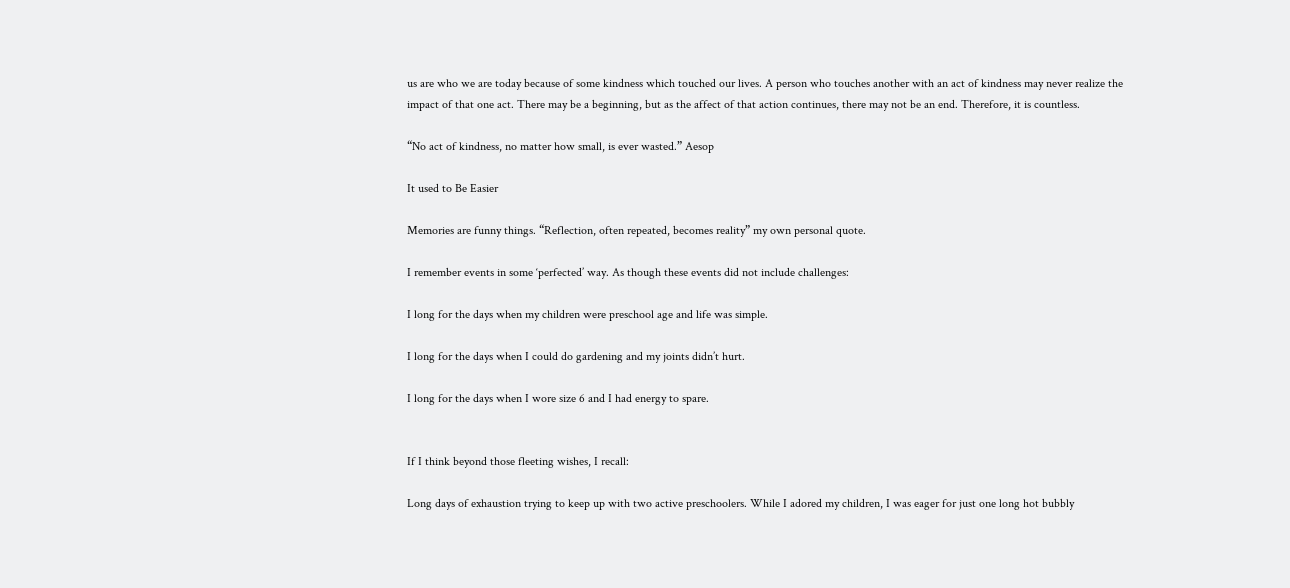us are who we are today because of some kindness which touched our lives. A person who touches another with an act of kindness may never realize the impact of that one act. There may be a beginning, but as the affect of that action continues, there may not be an end. Therefore, it is countless.

“No act of kindness, no matter how small, is ever wasted.” Aesop

It used to Be Easier

Memories are funny things. “Reflection, often repeated, becomes reality” my own personal quote.

I remember events in some ‘perfected’ way. As though these events did not include challenges:

I long for the days when my children were preschool age and life was simple.

I long for the days when I could do gardening and my joints didn’t hurt.

I long for the days when I wore size 6 and I had energy to spare.


If I think beyond those fleeting wishes, I recall:

Long days of exhaustion trying to keep up with two active preschoolers. While I adored my children, I was eager for just one long hot bubbly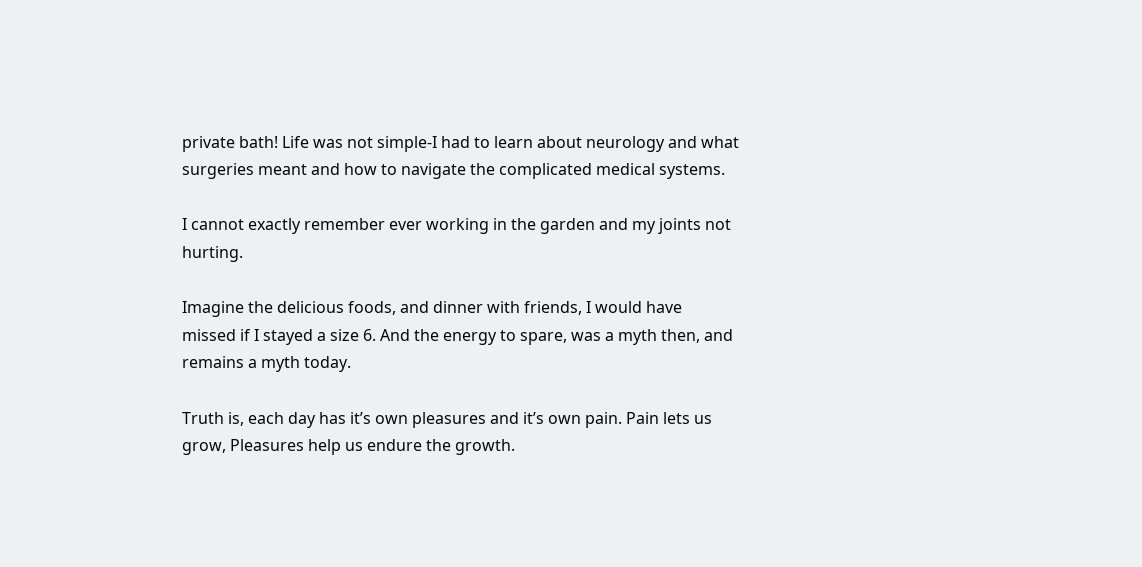private bath! Life was not simple-I had to learn about neurology and what surgeries meant and how to navigate the complicated medical systems.

I cannot exactly remember ever working in the garden and my joints not hurting.

Imagine the delicious foods, and dinner with friends, I would have missed if I stayed a size 6. And the energy to spare, was a myth then, and remains a myth today.

Truth is, each day has it’s own pleasures and it’s own pain. Pain lets us grow, Pleasures help us endure the growth.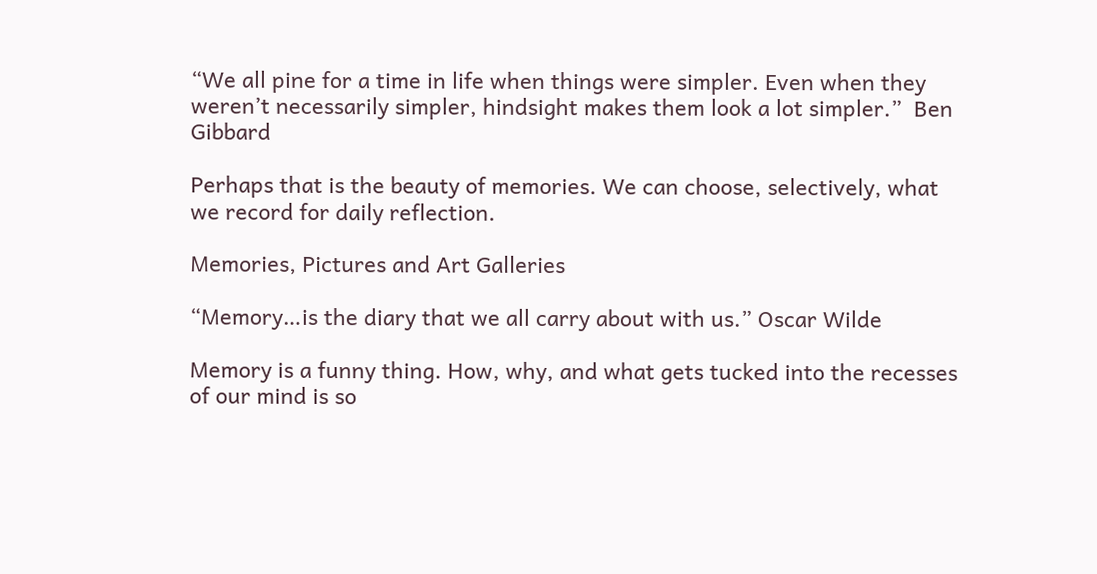“We all pine for a time in life when things were simpler. Even when they weren’t necessarily simpler, hindsight makes them look a lot simpler.”  Ben Gibbard

Perhaps that is the beauty of memories. We can choose, selectively, what we record for daily reflection.

Memories, Pictures and Art Galleries

“Memory…is the diary that we all carry about with us.” Oscar Wilde

Memory is a funny thing. How, why, and what gets tucked into the recesses of our mind is so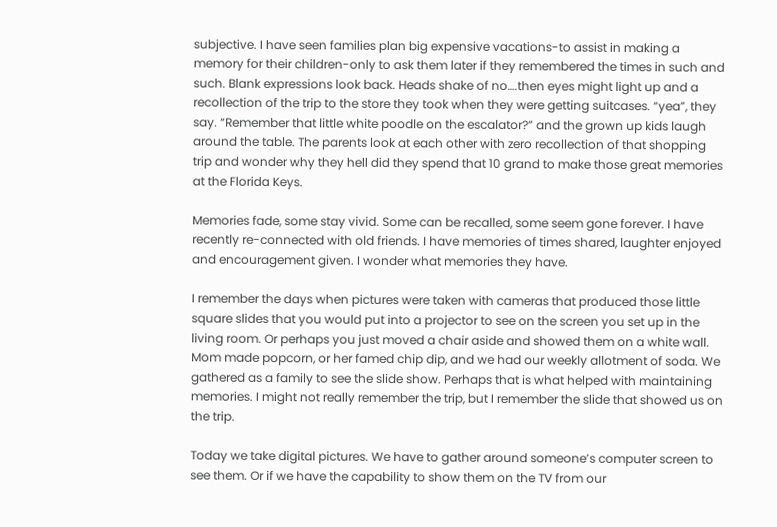subjective. I have seen families plan big expensive vacations-to assist in making a memory for their children-only to ask them later if they remembered the times in such and such. Blank expressions look back. Heads shake of no….then eyes might light up and a recollection of the trip to the store they took when they were getting suitcases. “yea”, they say. “Remember that little white poodle on the escalator?” and the grown up kids laugh around the table. The parents look at each other with zero recollection of that shopping trip and wonder why they hell did they spend that 10 grand to make those great memories at the Florida Keys.

Memories fade, some stay vivid. Some can be recalled, some seem gone forever. I have recently re-connected with old friends. I have memories of times shared, laughter enjoyed and encouragement given. I wonder what memories they have.

I remember the days when pictures were taken with cameras that produced those little square slides that you would put into a projector to see on the screen you set up in the living room. Or perhaps you just moved a chair aside and showed them on a white wall. Mom made popcorn, or her famed chip dip, and we had our weekly allotment of soda. We gathered as a family to see the slide show. Perhaps that is what helped with maintaining memories. I might not really remember the trip, but I remember the slide that showed us on the trip.

Today we take digital pictures. We have to gather around someone’s computer screen to see them. Or if we have the capability to show them on the TV from our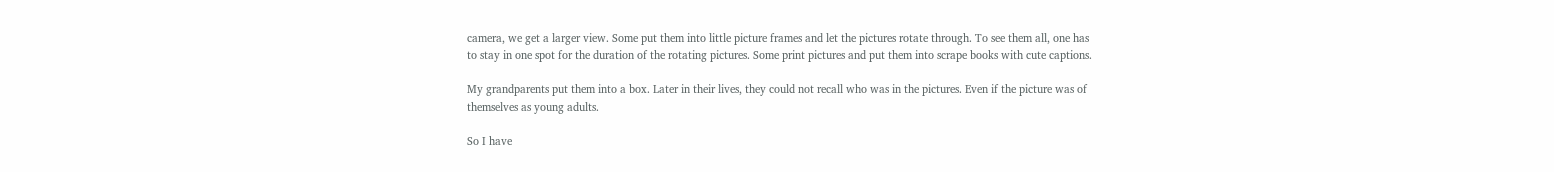camera, we get a larger view. Some put them into little picture frames and let the pictures rotate through. To see them all, one has to stay in one spot for the duration of the rotating pictures. Some print pictures and put them into scrape books with cute captions.

My grandparents put them into a box. Later in their lives, they could not recall who was in the pictures. Even if the picture was of themselves as young adults.

So I have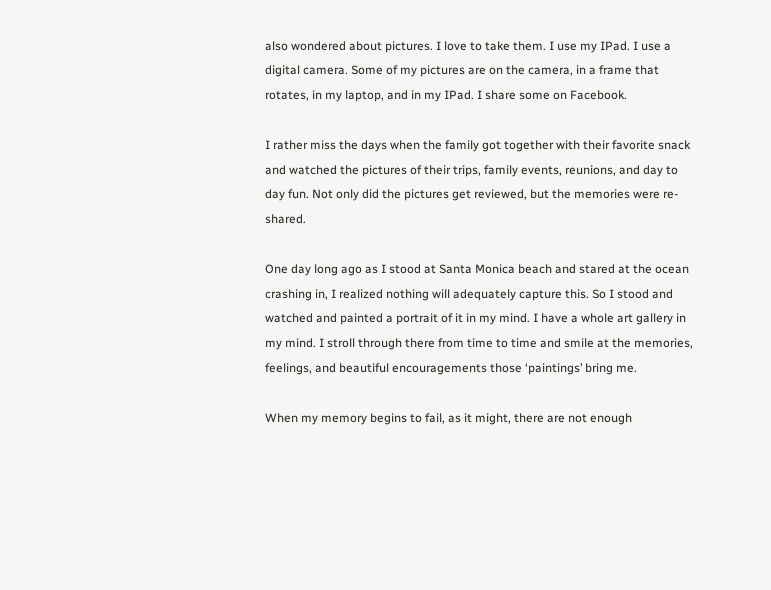also wondered about pictures. I love to take them. I use my IPad. I use a digital camera. Some of my pictures are on the camera, in a frame that rotates, in my laptop, and in my IPad. I share some on Facebook.

I rather miss the days when the family got together with their favorite snack and watched the pictures of their trips, family events, reunions, and day to day fun. Not only did the pictures get reviewed, but the memories were re-shared.

One day long ago as I stood at Santa Monica beach and stared at the ocean crashing in, I realized nothing will adequately capture this. So I stood and watched and painted a portrait of it in my mind. I have a whole art gallery in my mind. I stroll through there from time to time and smile at the memories, feelings, and beautiful encouragements those ‘paintings’ bring me.

When my memory begins to fail, as it might, there are not enough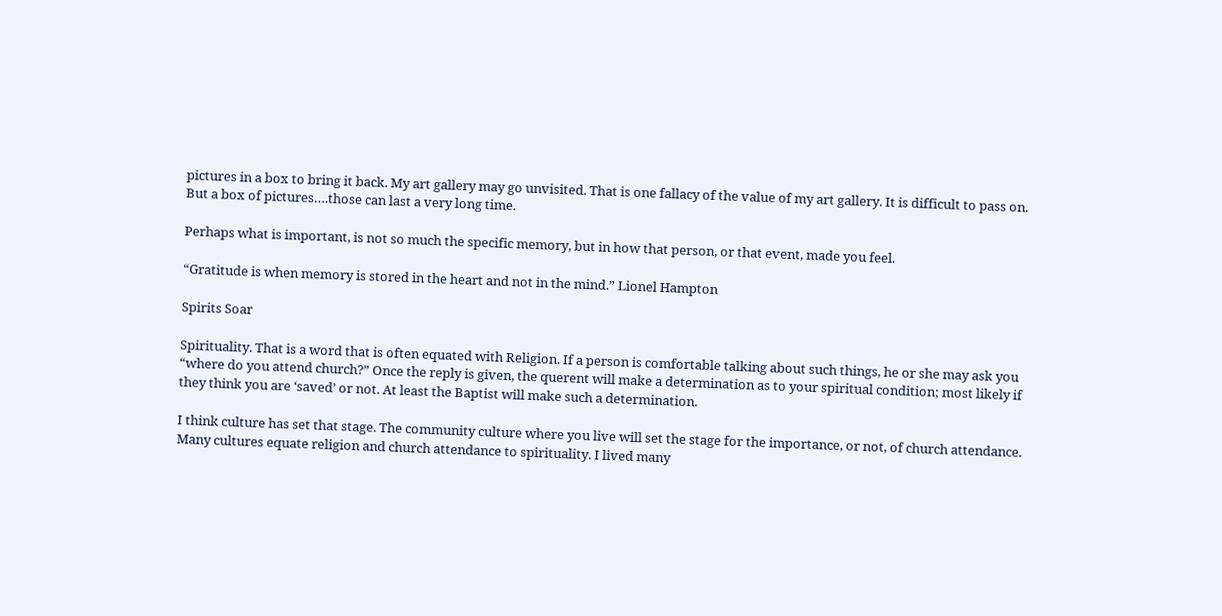pictures in a box to bring it back. My art gallery may go unvisited. That is one fallacy of the value of my art gallery. It is difficult to pass on. But a box of pictures….those can last a very long time.

Perhaps what is important, is not so much the specific memory, but in how that person, or that event, made you feel.

“Gratitude is when memory is stored in the heart and not in the mind.” Lionel Hampton

Spirits Soar

Spirituality. That is a word that is often equated with Religion. If a person is comfortable talking about such things, he or she may ask you “where do you attend church?” Once the reply is given, the querent will make a determination as to your spiritual condition; most likely if they think you are ‘saved’ or not. At least the Baptist will make such a determination.

I think culture has set that stage. The community culture where you live will set the stage for the importance, or not, of church attendance. Many cultures equate religion and church attendance to spirituality. I lived many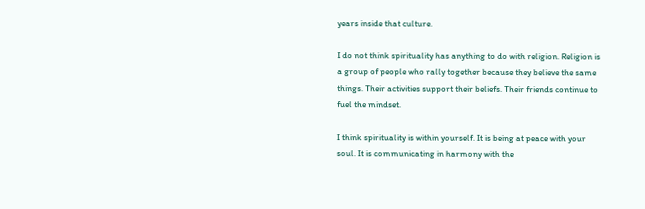years inside that culture.

I do not think spirituality has anything to do with religion. Religion is a group of people who rally together because they believe the same things. Their activities support their beliefs. Their friends continue to fuel the mindset.

I think spirituality is within yourself. It is being at peace with your soul. It is communicating in harmony with the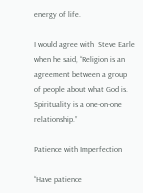energy of life.

I would agree with  Steve Earle when he said, “Religion is an agreement between a group of people about what God is. Spirituality is a one-on-one relationship.”

Patience with Imperfection

“Have patience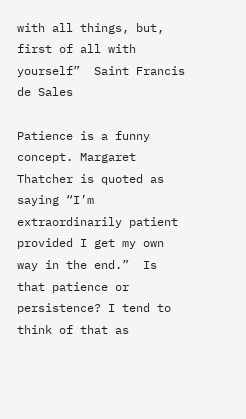with all things, but, first of all with yourself”  Saint Francis de Sales

Patience is a funny concept. Margaret Thatcher is quoted as saying “I’m extraordinarily patient provided I get my own way in the end.”  Is that patience or persistence? I tend to think of that as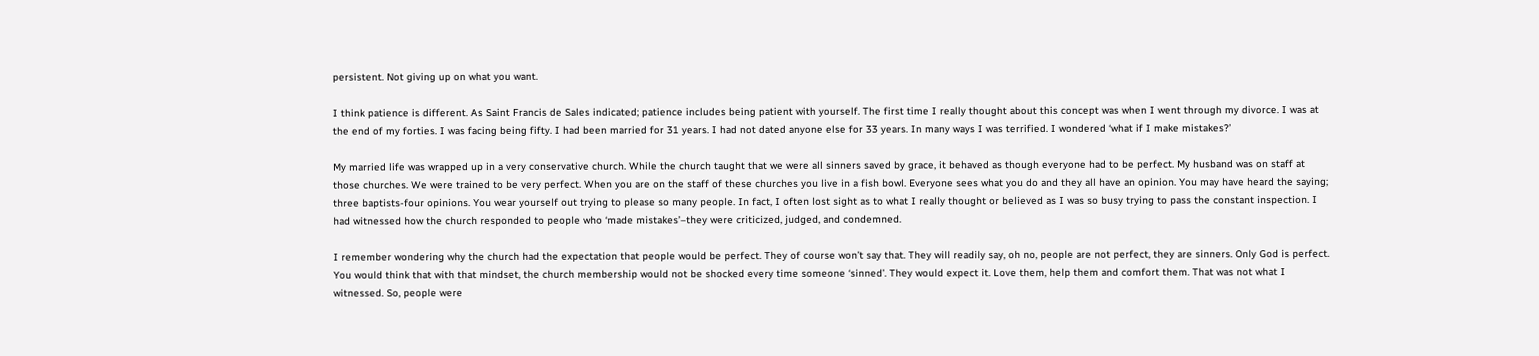persistent. Not giving up on what you want.

I think patience is different. As Saint Francis de Sales indicated; patience includes being patient with yourself. The first time I really thought about this concept was when I went through my divorce. I was at the end of my forties. I was facing being fifty. I had been married for 31 years. I had not dated anyone else for 33 years. In many ways I was terrified. I wondered ‘what if I make mistakes?’

My married life was wrapped up in a very conservative church. While the church taught that we were all sinners saved by grace, it behaved as though everyone had to be perfect. My husband was on staff at those churches. We were trained to be very perfect. When you are on the staff of these churches you live in a fish bowl. Everyone sees what you do and they all have an opinion. You may have heard the saying; three baptists-four opinions. You wear yourself out trying to please so many people. In fact, I often lost sight as to what I really thought or believed as I was so busy trying to pass the constant inspection. I had witnessed how the church responded to people who ‘made mistakes’–they were criticized, judged, and condemned.

I remember wondering why the church had the expectation that people would be perfect. They of course won’t say that. They will readily say, oh no, people are not perfect, they are sinners. Only God is perfect. You would think that with that mindset, the church membership would not be shocked every time someone ‘sinned’. They would expect it. Love them, help them and comfort them. That was not what I witnessed. So, people were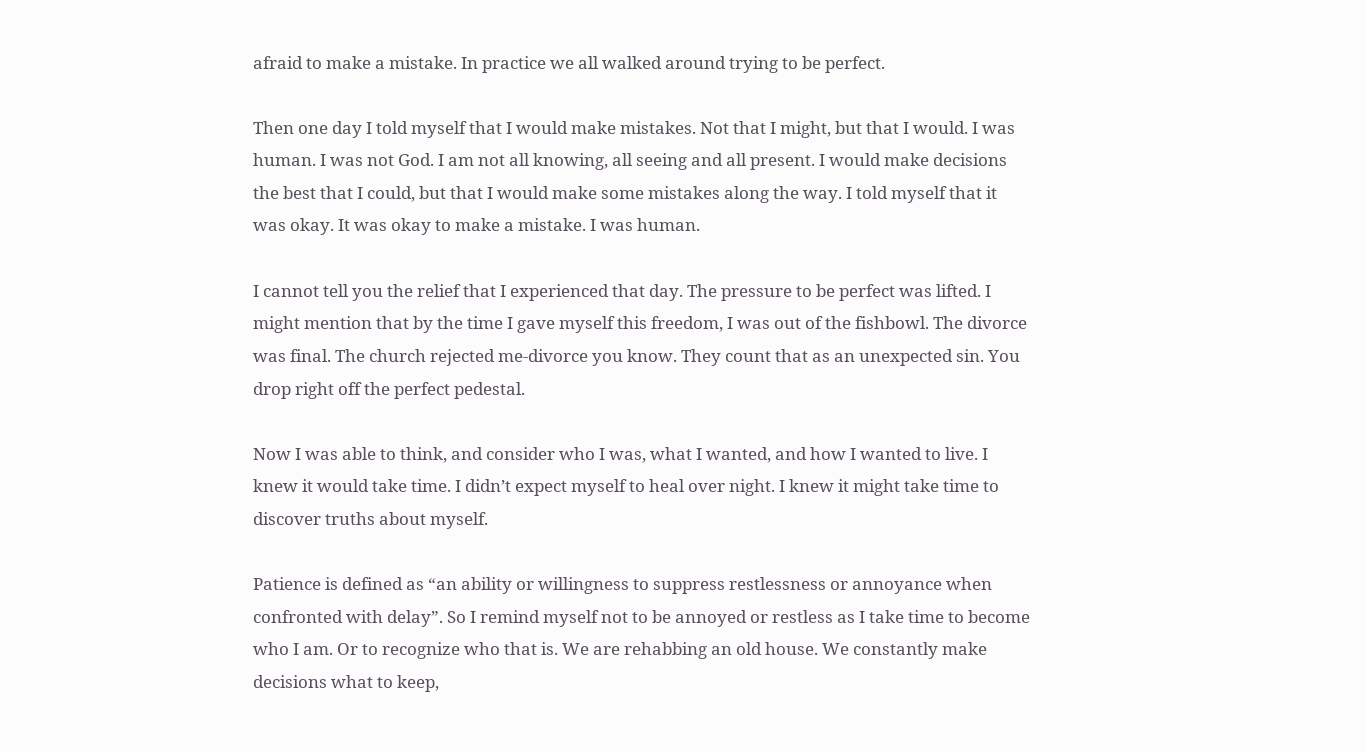afraid to make a mistake. In practice we all walked around trying to be perfect.

Then one day I told myself that I would make mistakes. Not that I might, but that I would. I was human. I was not God. I am not all knowing, all seeing and all present. I would make decisions the best that I could, but that I would make some mistakes along the way. I told myself that it was okay. It was okay to make a mistake. I was human.

I cannot tell you the relief that I experienced that day. The pressure to be perfect was lifted. I might mention that by the time I gave myself this freedom, I was out of the fishbowl. The divorce was final. The church rejected me-divorce you know. They count that as an unexpected sin. You drop right off the perfect pedestal.

Now I was able to think, and consider who I was, what I wanted, and how I wanted to live. I knew it would take time. I didn’t expect myself to heal over night. I knew it might take time to discover truths about myself.

Patience is defined as “an ability or willingness to suppress restlessness or annoyance when confronted with delay”. So I remind myself not to be annoyed or restless as I take time to become who I am. Or to recognize who that is. We are rehabbing an old house. We constantly make decisions what to keep,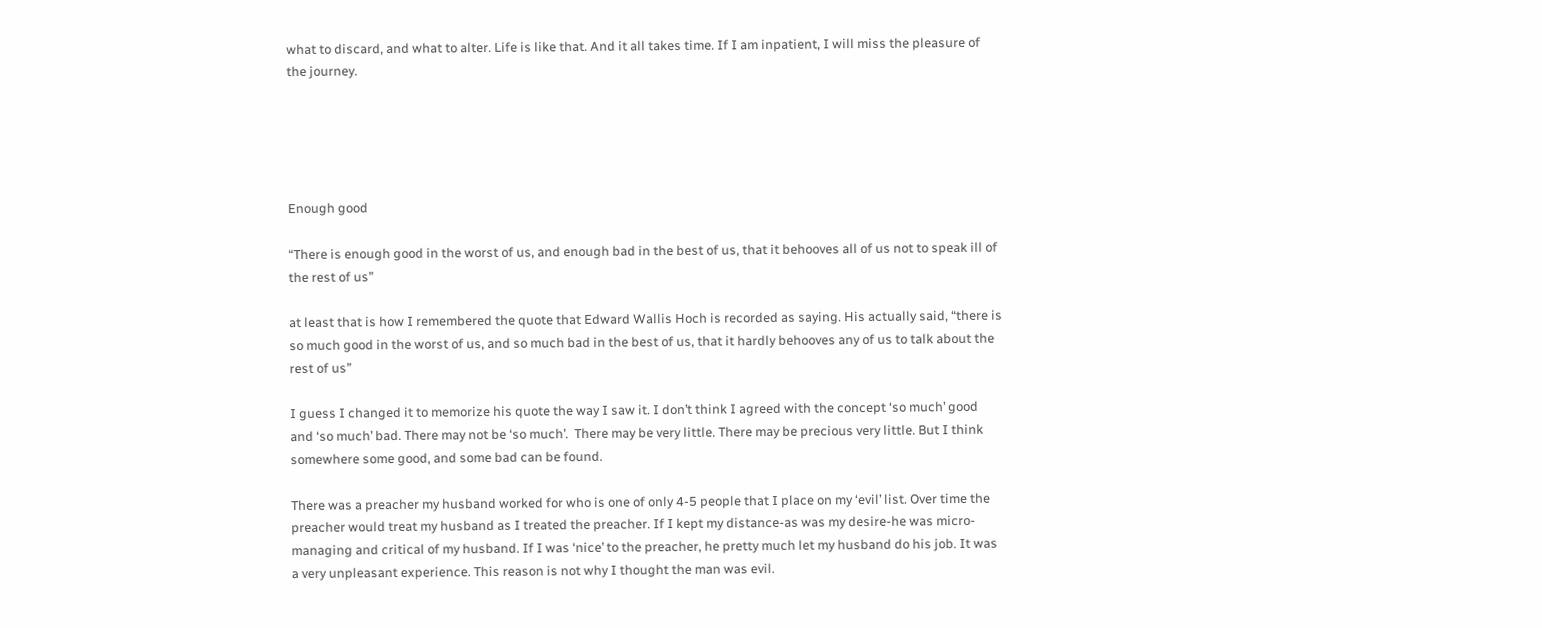what to discard, and what to alter. Life is like that. And it all takes time. If I am inpatient, I will miss the pleasure of the journey.





Enough good

“There is enough good in the worst of us, and enough bad in the best of us, that it behooves all of us not to speak ill of the rest of us”

at least that is how I remembered the quote that Edward Wallis Hoch is recorded as saying. His actually said, “there is so much good in the worst of us, and so much bad in the best of us, that it hardly behooves any of us to talk about the rest of us”

I guess I changed it to memorize his quote the way I saw it. I don’t think I agreed with the concept ‘so much’ good and ‘so much’ bad. There may not be ‘so much’.  There may be very little. There may be precious very little. But I think somewhere some good, and some bad can be found.

There was a preacher my husband worked for who is one of only 4-5 people that I place on my ‘evil’ list. Over time the preacher would treat my husband as I treated the preacher. If I kept my distance-as was my desire-he was micro-managing and critical of my husband. If I was ‘nice’ to the preacher, he pretty much let my husband do his job. It was a very unpleasant experience. This reason is not why I thought the man was evil.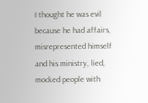I thought he was evil because he had affairs, misrepresented himself and his ministry, lied, mocked people with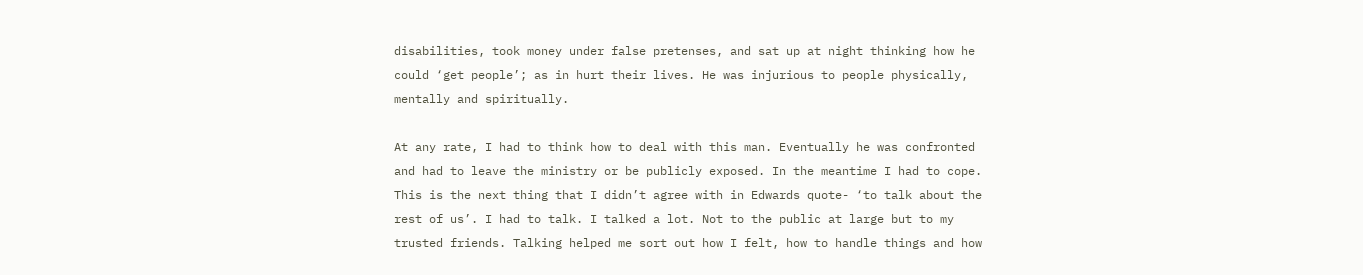disabilities, took money under false pretenses, and sat up at night thinking how he could ‘get people’; as in hurt their lives. He was injurious to people physically, mentally and spiritually.

At any rate, I had to think how to deal with this man. Eventually he was confronted and had to leave the ministry or be publicly exposed. In the meantime I had to cope. This is the next thing that I didn’t agree with in Edwards quote- ‘to talk about the rest of us’. I had to talk. I talked a lot. Not to the public at large but to my trusted friends. Talking helped me sort out how I felt, how to handle things and how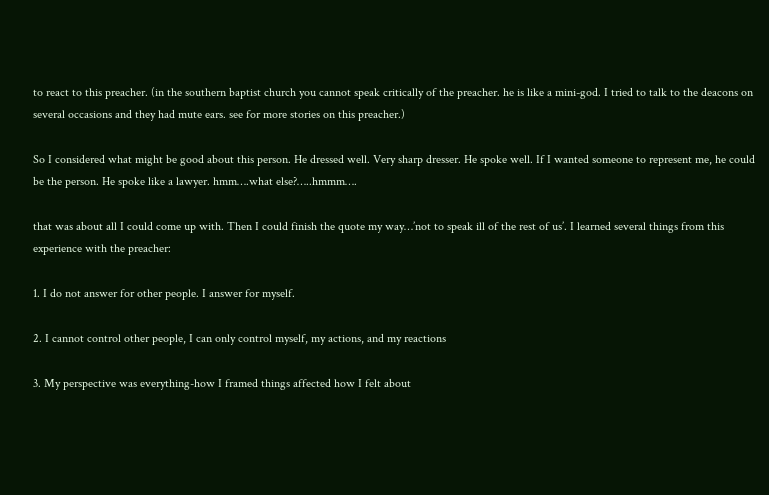to react to this preacher. (in the southern baptist church you cannot speak critically of the preacher. he is like a mini-god. I tried to talk to the deacons on several occasions and they had mute ears. see for more stories on this preacher.)

So I considered what might be good about this person. He dressed well. Very sharp dresser. He spoke well. If I wanted someone to represent me, he could be the person. He spoke like a lawyer. hmm….what else?…..hmmm….

that was about all I could come up with. Then I could finish the quote my way…’not to speak ill of the rest of us’. I learned several things from this experience with the preacher:

1. I do not answer for other people. I answer for myself.

2. I cannot control other people, I can only control myself, my actions, and my reactions

3. My perspective was everything-how I framed things affected how I felt about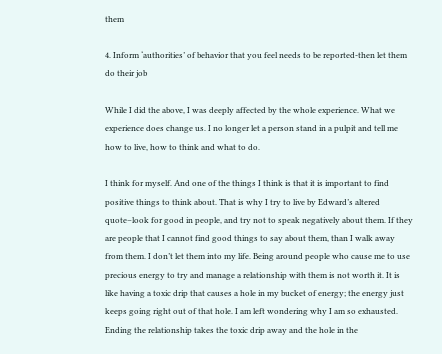them

4. Inform ‘authorities’ of behavior that you feel needs to be reported-then let them do their job

While I did the above, I was deeply affected by the whole experience. What we experience does change us. I no longer let a person stand in a pulpit and tell me how to live, how to think and what to do.

I think for myself. And one of the things I think is that it is important to find positive things to think about. That is why I try to live by Edward’s altered quote–look for good in people, and try not to speak negatively about them. If they are people that I cannot find good things to say about them, than I walk away from them. I don’t let them into my life. Being around people who cause me to use precious energy to try and manage a relationship with them is not worth it. It is like having a toxic drip that causes a hole in my bucket of energy; the energy just keeps going right out of that hole. I am left wondering why I am so exhausted.  Ending the relationship takes the toxic drip away and the hole in the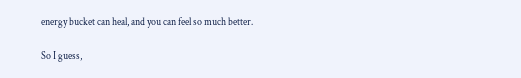energy bucket can heal, and you can feel so much better.

So I guess,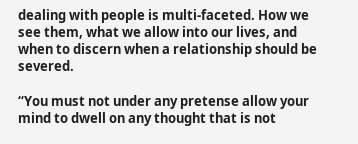dealing with people is multi-faceted. How we see them, what we allow into our lives, and when to discern when a relationship should be severed.

“You must not under any pretense allow your mind to dwell on any thought that is not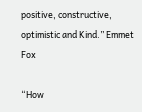positive, constructive, optimistic and Kind.” Emmet Fox

“How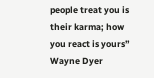people treat you is their karma; how you react is yours” Wayne Dyer